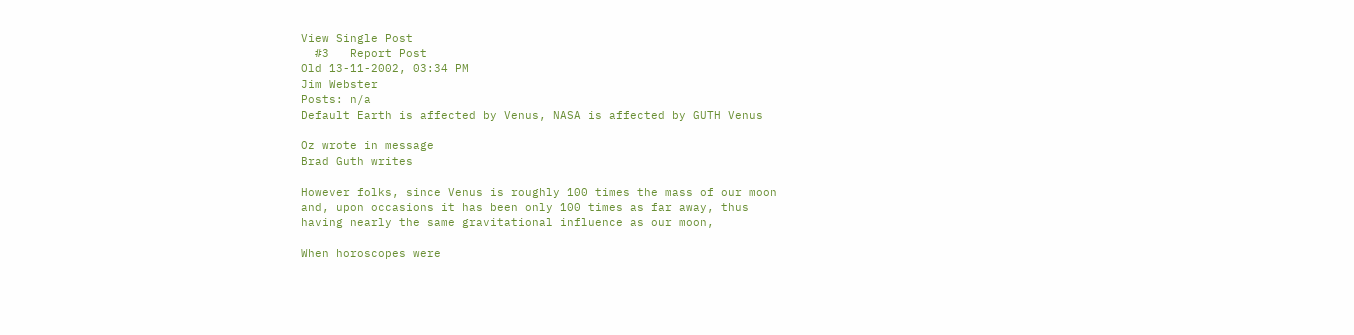View Single Post
  #3   Report Post
Old 13-11-2002, 03:34 PM
Jim Webster
Posts: n/a
Default Earth is affected by Venus, NASA is affected by GUTH Venus

Oz wrote in message
Brad Guth writes

However folks, since Venus is roughly 100 times the mass of our moon
and, upon occasions it has been only 100 times as far away, thus
having nearly the same gravitational influence as our moon,

When horoscopes were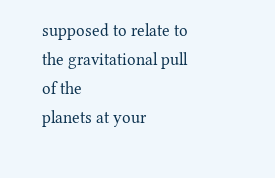supposed to relate to the gravitational pull of the
planets at your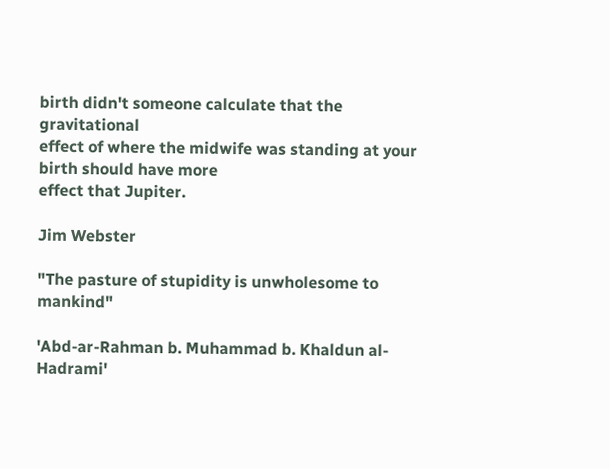birth didn't someone calculate that the gravitational
effect of where the midwife was standing at your birth should have more
effect that Jupiter.

Jim Webster

"The pasture of stupidity is unwholesome to mankind"

'Abd-ar-Rahman b. Muhammad b. Khaldun al-Hadrami'